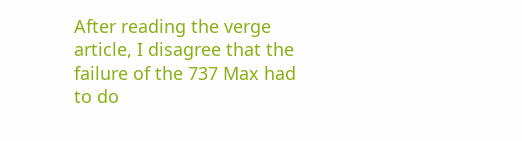After reading the verge article, I disagree that the failure of the 737 Max had to do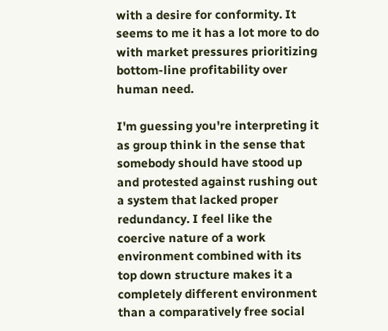with a desire for conformity. It seems to me it has a lot more to do with market pressures prioritizing bottom-line profitability over human need.

I'm guessing you're interpreting it as group think in the sense that somebody should have stood up and protested against rushing out a system that lacked proper redundancy. I feel like the coercive nature of a work environment combined with its top down structure makes it a completely different environment than a comparatively free social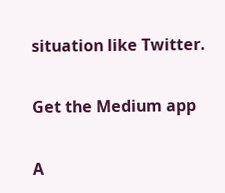situation like Twitter.

Get the Medium app

A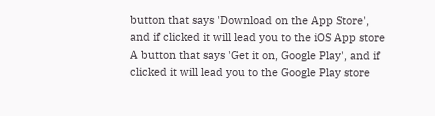button that says 'Download on the App Store', and if clicked it will lead you to the iOS App store
A button that says 'Get it on, Google Play', and if clicked it will lead you to the Google Play store